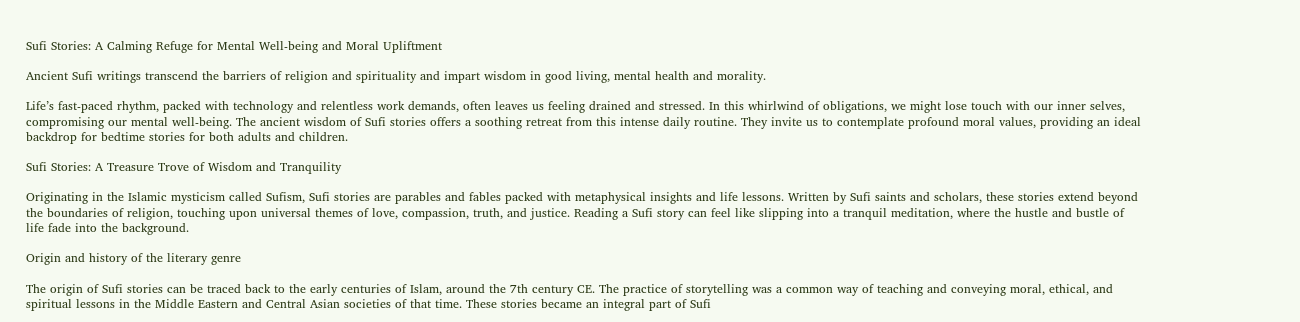Sufi Stories: A Calming Refuge for Mental Well-being and Moral Upliftment

Ancient Sufi writings transcend the barriers of religion and spirituality and impart wisdom in good living, mental health and morality.

Life’s fast-paced rhythm, packed with technology and relentless work demands, often leaves us feeling drained and stressed. In this whirlwind of obligations, we might lose touch with our inner selves, compromising our mental well-being. The ancient wisdom of Sufi stories offers a soothing retreat from this intense daily routine. They invite us to contemplate profound moral values, providing an ideal backdrop for bedtime stories for both adults and children.

Sufi Stories: A Treasure Trove of Wisdom and Tranquility

Originating in the Islamic mysticism called Sufism, Sufi stories are parables and fables packed with metaphysical insights and life lessons. Written by Sufi saints and scholars, these stories extend beyond the boundaries of religion, touching upon universal themes of love, compassion, truth, and justice. Reading a Sufi story can feel like slipping into a tranquil meditation, where the hustle and bustle of life fade into the background.

Origin and history of the literary genre

The origin of Sufi stories can be traced back to the early centuries of Islam, around the 7th century CE. The practice of storytelling was a common way of teaching and conveying moral, ethical, and spiritual lessons in the Middle Eastern and Central Asian societies of that time. These stories became an integral part of Sufi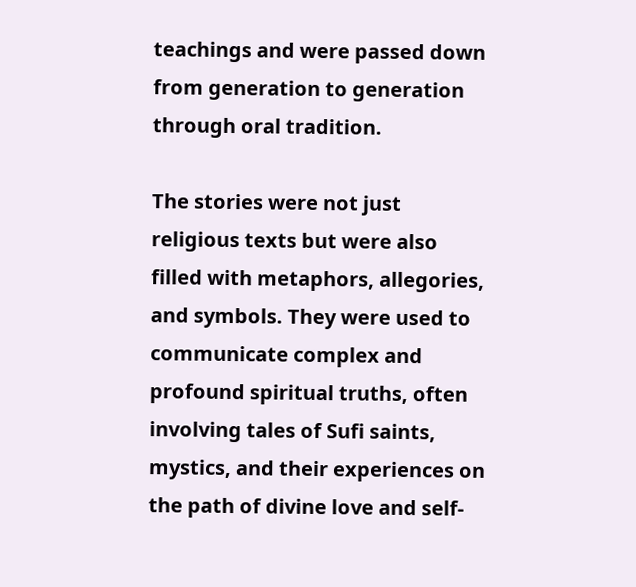teachings and were passed down from generation to generation through oral tradition.

The stories were not just religious texts but were also filled with metaphors, allegories, and symbols. They were used to communicate complex and profound spiritual truths, often involving tales of Sufi saints, mystics, and their experiences on the path of divine love and self-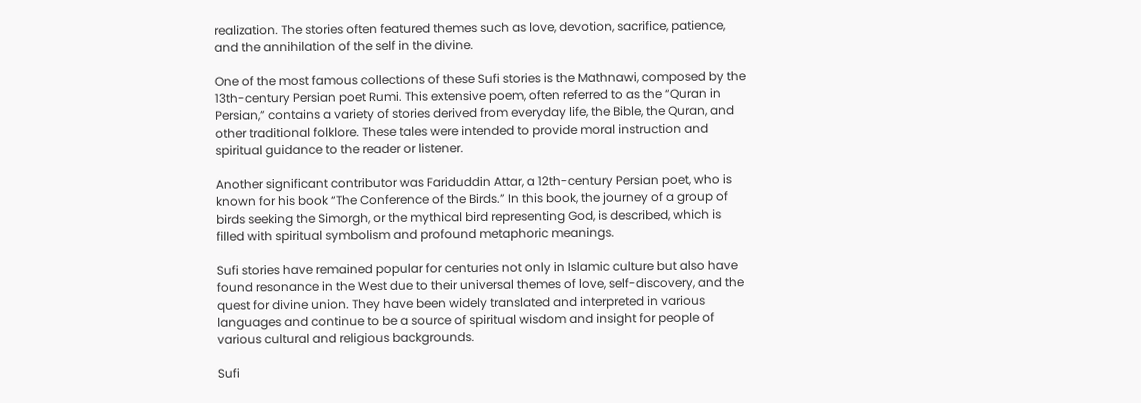realization. The stories often featured themes such as love, devotion, sacrifice, patience, and the annihilation of the self in the divine.

One of the most famous collections of these Sufi stories is the Mathnawi, composed by the 13th-century Persian poet Rumi. This extensive poem, often referred to as the “Quran in Persian,” contains a variety of stories derived from everyday life, the Bible, the Quran, and other traditional folklore. These tales were intended to provide moral instruction and spiritual guidance to the reader or listener.

Another significant contributor was Fariduddin Attar, a 12th-century Persian poet, who is known for his book “The Conference of the Birds.” In this book, the journey of a group of birds seeking the Simorgh, or the mythical bird representing God, is described, which is filled with spiritual symbolism and profound metaphoric meanings.

Sufi stories have remained popular for centuries not only in Islamic culture but also have found resonance in the West due to their universal themes of love, self-discovery, and the quest for divine union. They have been widely translated and interpreted in various languages and continue to be a source of spiritual wisdom and insight for people of various cultural and religious backgrounds.

Sufi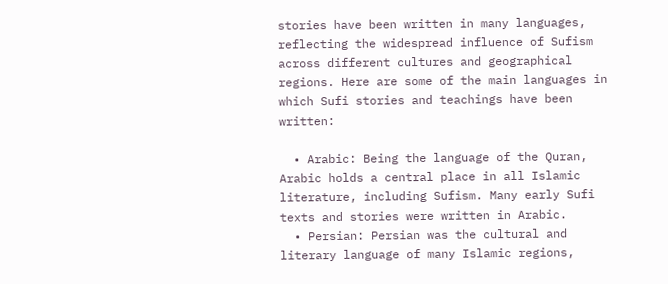stories have been written in many languages, reflecting the widespread influence of Sufism across different cultures and geographical regions. Here are some of the main languages in which Sufi stories and teachings have been written:

  • Arabic: Being the language of the Quran, Arabic holds a central place in all Islamic literature, including Sufism. Many early Sufi texts and stories were written in Arabic.
  • Persian: Persian was the cultural and literary language of many Islamic regions,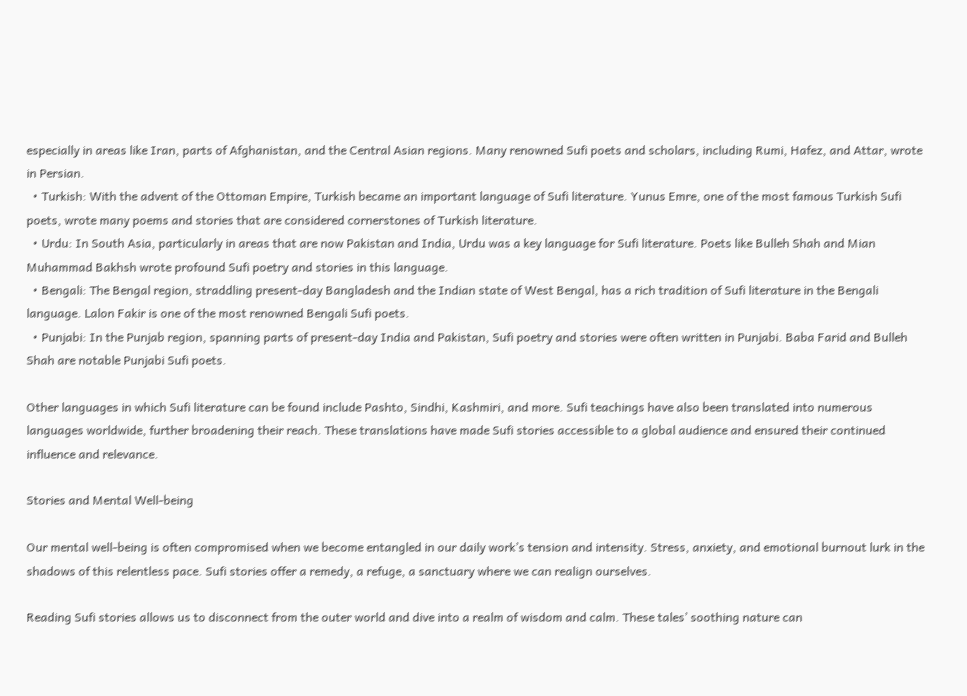especially in areas like Iran, parts of Afghanistan, and the Central Asian regions. Many renowned Sufi poets and scholars, including Rumi, Hafez, and Attar, wrote in Persian.
  • Turkish: With the advent of the Ottoman Empire, Turkish became an important language of Sufi literature. Yunus Emre, one of the most famous Turkish Sufi poets, wrote many poems and stories that are considered cornerstones of Turkish literature.
  • Urdu: In South Asia, particularly in areas that are now Pakistan and India, Urdu was a key language for Sufi literature. Poets like Bulleh Shah and Mian Muhammad Bakhsh wrote profound Sufi poetry and stories in this language.
  • Bengali: The Bengal region, straddling present-day Bangladesh and the Indian state of West Bengal, has a rich tradition of Sufi literature in the Bengali language. Lalon Fakir is one of the most renowned Bengali Sufi poets.
  • Punjabi: In the Punjab region, spanning parts of present-day India and Pakistan, Sufi poetry and stories were often written in Punjabi. Baba Farid and Bulleh Shah are notable Punjabi Sufi poets.

Other languages in which Sufi literature can be found include Pashto, Sindhi, Kashmiri, and more. Sufi teachings have also been translated into numerous languages worldwide, further broadening their reach. These translations have made Sufi stories accessible to a global audience and ensured their continued influence and relevance.

Stories and Mental Well-being

Our mental well-being is often compromised when we become entangled in our daily work’s tension and intensity. Stress, anxiety, and emotional burnout lurk in the shadows of this relentless pace. Sufi stories offer a remedy, a refuge, a sanctuary where we can realign ourselves.

Reading Sufi stories allows us to disconnect from the outer world and dive into a realm of wisdom and calm. These tales’ soothing nature can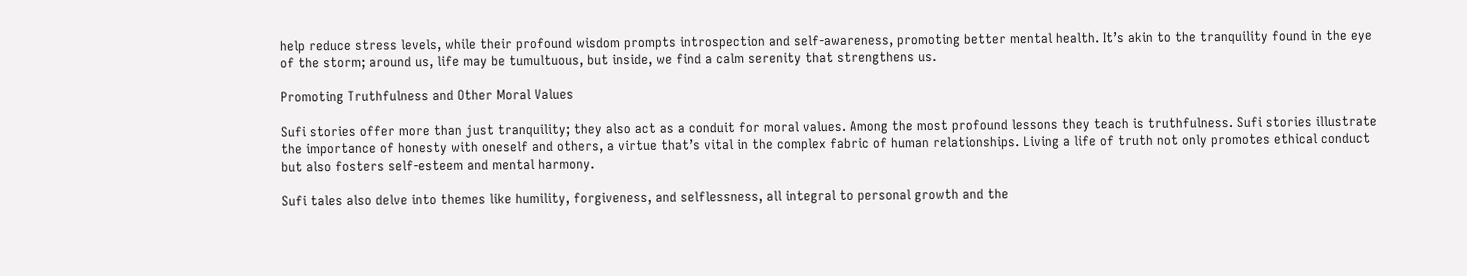help reduce stress levels, while their profound wisdom prompts introspection and self-awareness, promoting better mental health. It’s akin to the tranquility found in the eye of the storm; around us, life may be tumultuous, but inside, we find a calm serenity that strengthens us.

Promoting Truthfulness and Other Moral Values

Sufi stories offer more than just tranquility; they also act as a conduit for moral values. Among the most profound lessons they teach is truthfulness. Sufi stories illustrate the importance of honesty with oneself and others, a virtue that’s vital in the complex fabric of human relationships. Living a life of truth not only promotes ethical conduct but also fosters self-esteem and mental harmony.

Sufi tales also delve into themes like humility, forgiveness, and selflessness, all integral to personal growth and the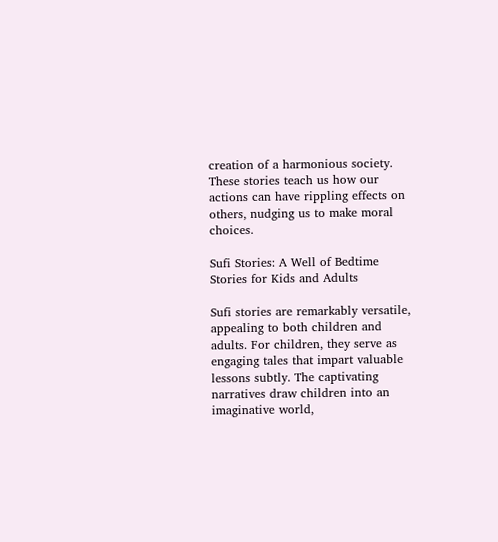creation of a harmonious society. These stories teach us how our actions can have rippling effects on others, nudging us to make moral choices.

Sufi Stories: A Well of Bedtime Stories for Kids and Adults

Sufi stories are remarkably versatile, appealing to both children and adults. For children, they serve as engaging tales that impart valuable lessons subtly. The captivating narratives draw children into an imaginative world,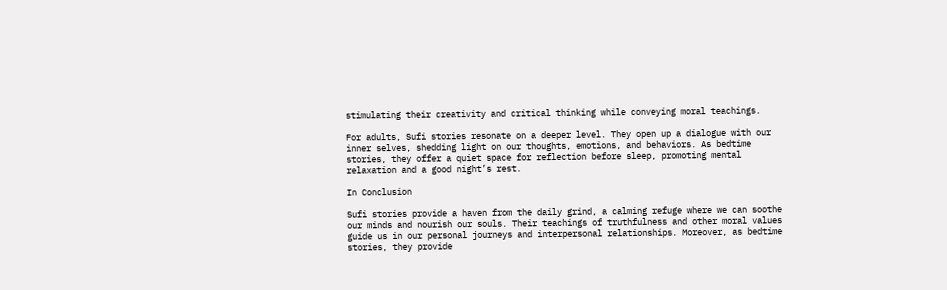stimulating their creativity and critical thinking while conveying moral teachings.

For adults, Sufi stories resonate on a deeper level. They open up a dialogue with our inner selves, shedding light on our thoughts, emotions, and behaviors. As bedtime stories, they offer a quiet space for reflection before sleep, promoting mental relaxation and a good night’s rest.

In Conclusion

Sufi stories provide a haven from the daily grind, a calming refuge where we can soothe our minds and nourish our souls. Their teachings of truthfulness and other moral values guide us in our personal journeys and interpersonal relationships. Moreover, as bedtime stories, they provide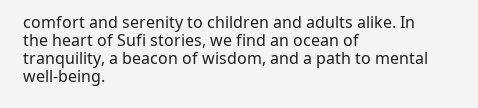comfort and serenity to children and adults alike. In the heart of Sufi stories, we find an ocean of tranquility, a beacon of wisdom, and a path to mental well-being.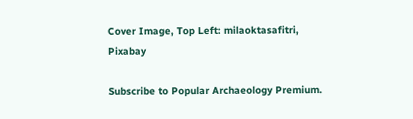Cover Image, Top Left: milaoktasafitri, Pixabay

Subscribe to Popular Archaeology Premium.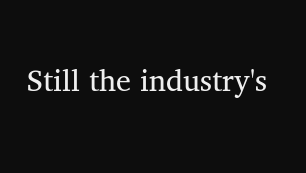Still the industry's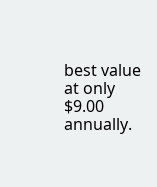best value at only $9.00 annually.